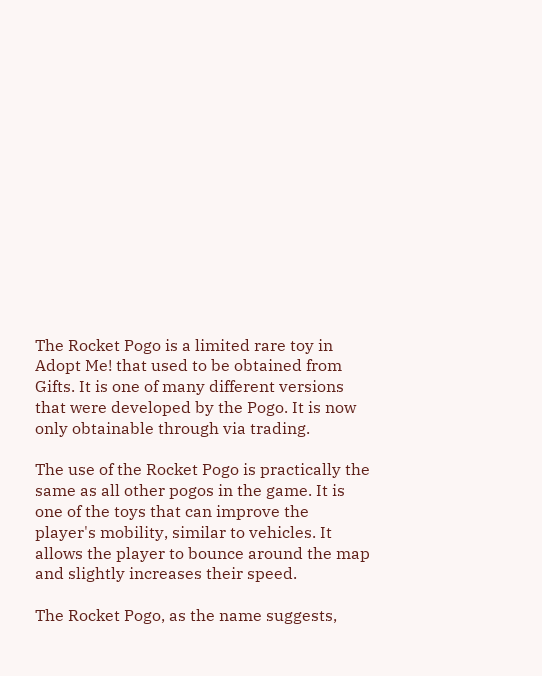The Rocket Pogo is a limited rare toy in Adopt Me! that used to be obtained from Gifts. It is one of many different versions that were developed by the Pogo. It is now only obtainable through via trading.

The use of the Rocket Pogo is practically the same as all other pogos in the game. It is one of the toys that can improve the player's mobility, similar to vehicles. It allows the player to bounce around the map and slightly increases their speed.

The Rocket Pogo, as the name suggests,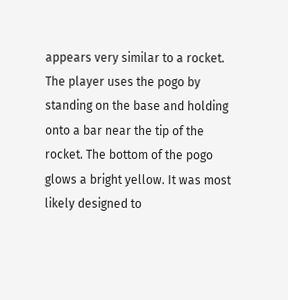appears very similar to a rocket. The player uses the pogo by standing on the base and holding onto a bar near the tip of the rocket. The bottom of the pogo glows a bright yellow. It was most likely designed to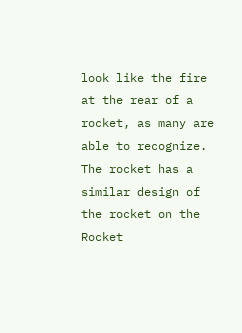look like the fire at the rear of a rocket, as many are able to recognize. The rocket has a similar design of the rocket on the Rocket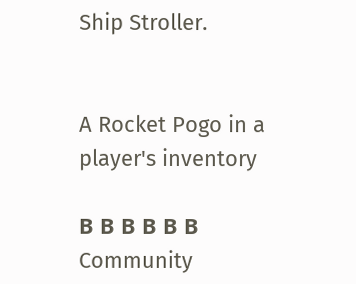Ship Stroller.


A Rocket Pogo in a player's inventory

Β Β Β Β Β Β
Community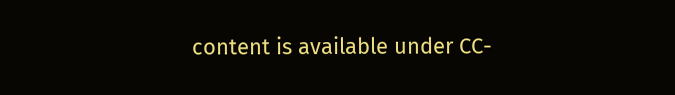content is available under CC-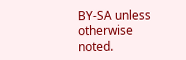BY-SA unless otherwise noted.